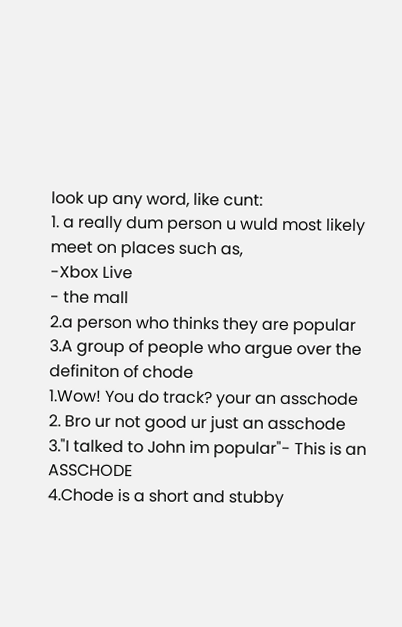look up any word, like cunt:
1. a really dum person u wuld most likely meet on places such as,
-Xbox Live
- the mall
2.a person who thinks they are popular
3.A group of people who argue over the definiton of chode
1.Wow! You do track? your an asschode
2. Bro ur not good ur just an asschode
3."I talked to John im popular"- This is an ASSCHODE
4.Chode is a short and stubby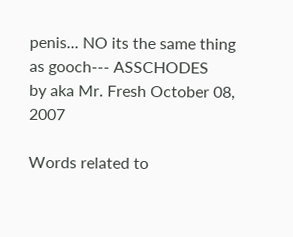penis... NO its the same thing as gooch--- ASSCHODES
by aka Mr. Fresh October 08, 2007

Words related to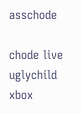asschode

chode live uglychild xbox